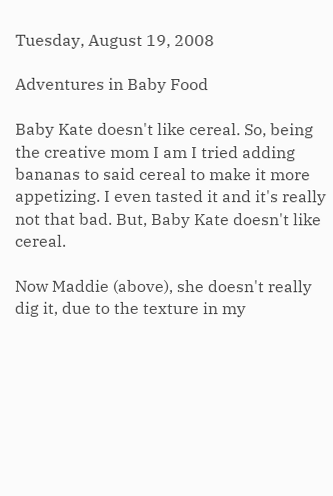Tuesday, August 19, 2008

Adventures in Baby Food

Baby Kate doesn't like cereal. So, being the creative mom I am I tried adding bananas to said cereal to make it more appetizing. I even tasted it and it's really not that bad. But, Baby Kate doesn't like cereal.

Now Maddie (above), she doesn't really dig it, due to the texture in my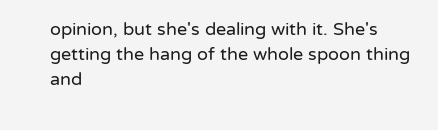opinion, but she's dealing with it. She's getting the hang of the whole spoon thing and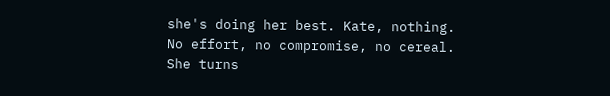she's doing her best. Kate, nothing. No effort, no compromise, no cereal. She turns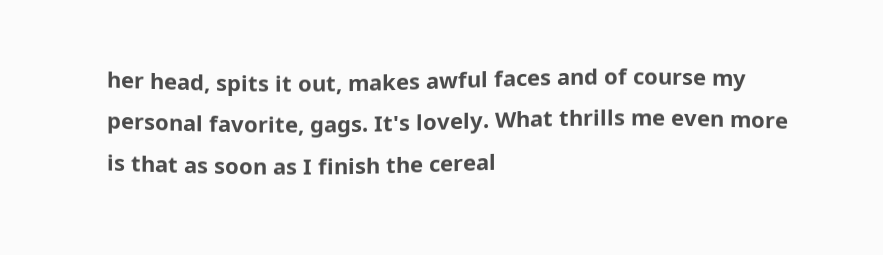her head, spits it out, makes awful faces and of course my personal favorite, gags. It's lovely. What thrills me even more is that as soon as I finish the cereal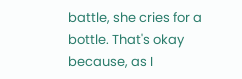battle, she cries for a bottle. That's okay because, as I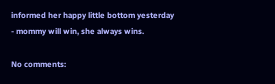informed her happy little bottom yesterday - mommy will win, she always wins.

No comments: